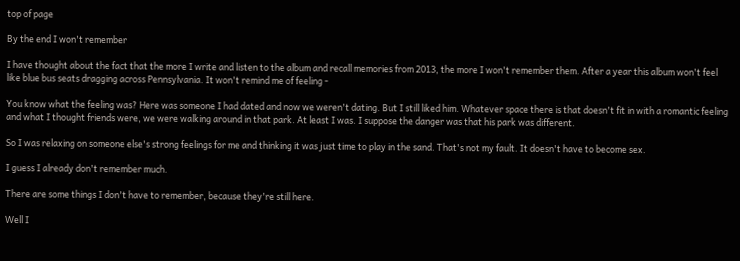top of page

By the end I won't remember

I have thought about the fact that the more I write and listen to the album and recall memories from 2013, the more I won't remember them. After a year this album won't feel like blue bus seats dragging across Pennsylvania. It won't remind me of feeling -

You know what the feeling was? Here was someone I had dated and now we weren't dating. But I still liked him. Whatever space there is that doesn't fit in with a romantic feeling and what I thought friends were, we were walking around in that park. At least I was. I suppose the danger was that his park was different.

So I was relaxing on someone else's strong feelings for me and thinking it was just time to play in the sand. That's not my fault. It doesn't have to become sex.

I guess I already don't remember much.

There are some things I don't have to remember, because they're still here.

Well I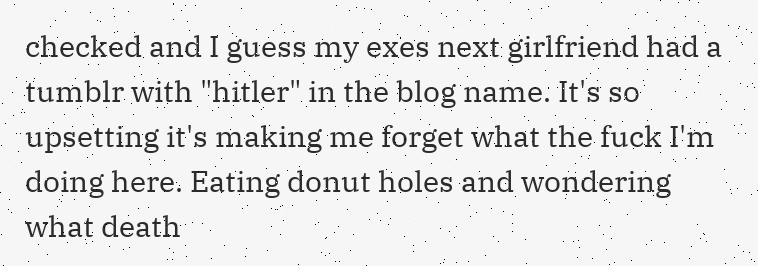checked and I guess my exes next girlfriend had a tumblr with "hitler" in the blog name. It's so upsetting it's making me forget what the fuck I'm doing here. Eating donut holes and wondering what death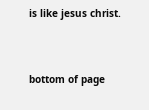is like jesus christ.


bottom of page